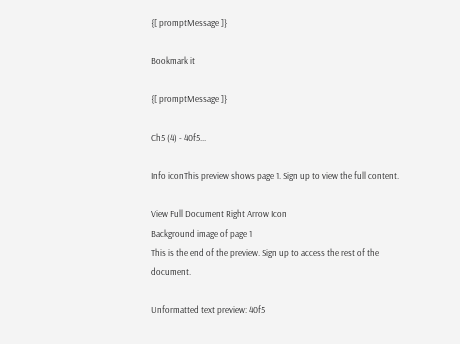{[ promptMessage ]}

Bookmark it

{[ promptMessage ]}

Ch5 (4) - 40f5...

Info iconThis preview shows page 1. Sign up to view the full content.

View Full Document Right Arrow Icon
Background image of page 1
This is the end of the preview. Sign up to access the rest of the document.

Unformatted text preview: 40f5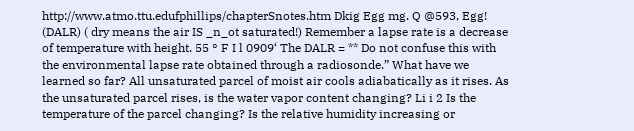http://www.atmo.ttu.edufphillips/chapterSnotes.htm Dkig Egg mg. Q @593, Egg! (DALR) ( dry means the air IS _n_ot saturated!) Remember a lapse rate is a decrease of temperature with height. 55 ° F I l 0909‘ The DALR = ** Do not confuse this with the environmental lapse rate obtained through a radiosonde.” What have we learned so far? All unsaturated parcel of moist air cools adiabatically as it rises. As the unsaturated parcel rises, is the water vapor content changing? Li i 2 Is the temperature of the parcel changing? Is the relative humidity increasing or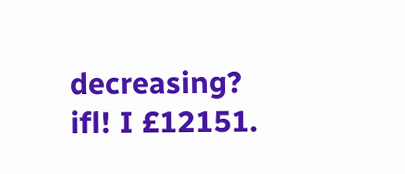decreasing? ifl! I £12151.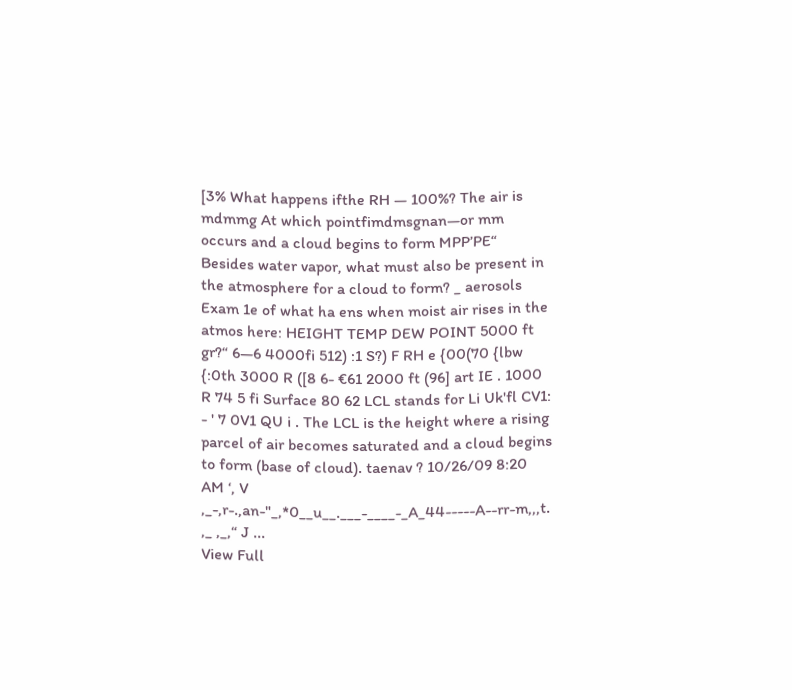[3% What happens ifthe RH — 100%? The air is mdmmg At which pointfimdmsgnan—or mm occurs and a cloud begins to form MPP’PE“ Besides water vapor, what must also be present in the atmosphere for a cloud to form? _ aerosols Exam 1e of what ha ens when moist air rises in the atmos here: HEIGHT TEMP DEW POINT 5000 ft gr?“ 6—6 4000fi 512) :1 S?) F RH e {00(70 {lbw {:0th 3000 R ([8 6- €61 2000 ft (96] art IE . 1000 R 74 5 fi Surface 80 62 LCL stands for Li Uk'fl CV1: - ' 7 0V1 QU i . The LCL is the height where a rising parcel of air becomes saturated and a cloud begins to form (base of cloud). taenav ? 10/26/09 8:20 AM ‘, V ,_-,r-.,an-"_,*0__u__.___-____-_A_44-----A--rr-m,,,t. ,_ ,_,“ J ...
View Full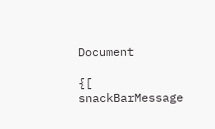Document

{[ snackBarMessage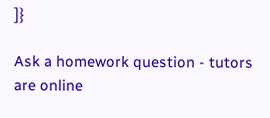]}

Ask a homework question - tutors are online